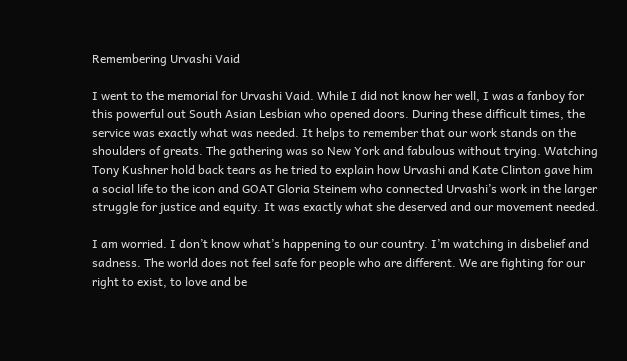Remembering Urvashi Vaid

I went to the memorial for Urvashi Vaid. While I did not know her well, I was a fanboy for this powerful out South Asian Lesbian who opened doors. During these difficult times, the service was exactly what was needed. It helps to remember that our work stands on the shoulders of greats. The gathering was so New York and fabulous without trying. Watching Tony Kushner hold back tears as he tried to explain how Urvashi and Kate Clinton gave him a social life to the icon and GOAT Gloria Steinem who connected Urvashi’s work in the larger struggle for justice and equity. It was exactly what she deserved and our movement needed.

I am worried. I don’t know what’s happening to our country. I’m watching in disbelief and sadness. The world does not feel safe for people who are different. We are fighting for our right to exist, to love and be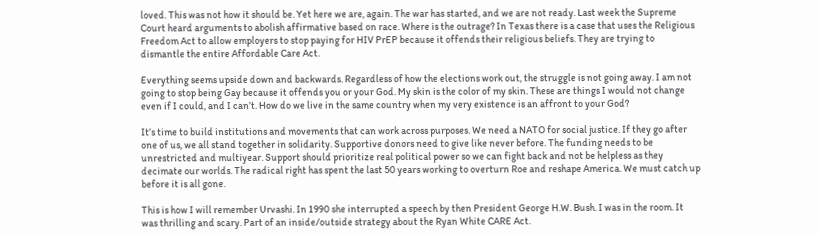loved. This was not how it should be. Yet here we are, again. The war has started, and we are not ready. Last week the Supreme Court heard arguments to abolish affirmative based on race. Where is the outrage? In Texas there is a case that uses the Religious Freedom Act to allow employers to stop paying for HIV PrEP because it offends their religious beliefs. They are trying to dismantle the entire Affordable Care Act.

Everything seems upside down and backwards. Regardless of how the elections work out, the struggle is not going away. I am not going to stop being Gay because it offends you or your God. My skin is the color of my skin. These are things I would not change even if I could, and I can’t. How do we live in the same country when my very existence is an affront to your God?

It’s time to build institutions and movements that can work across purposes. We need a NATO for social justice. If they go after one of us, we all stand together in solidarity. Supportive donors need to give like never before. The funding needs to be unrestricted and multiyear. Support should prioritize real political power so we can fight back and not be helpless as they decimate our worlds. The radical right has spent the last 50 years working to overturn Roe and reshape America. We must catch up before it is all gone.

This is how I will remember Urvashi. In 1990 she interrupted a speech by then President George H.W. Bush. I was in the room. It was thrilling and scary. Part of an inside/outside strategy about the Ryan White CARE Act.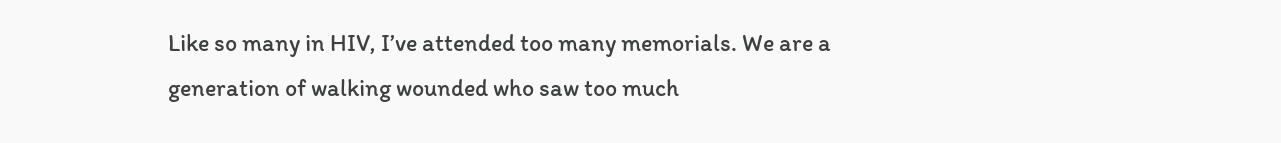Like so many in HIV, I’ve attended too many memorials. We are a generation of walking wounded who saw too much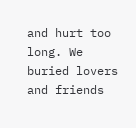and hurt too long. We buried lovers and friends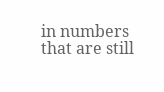in numbers that are still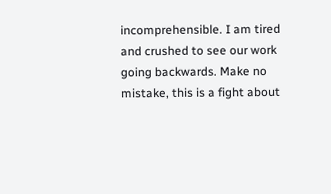incomprehensible. I am tired and crushed to see our work going backwards. Make no mistake, this is a fight about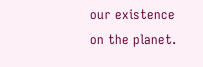our existence on the planet.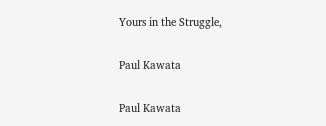Yours in the Struggle,

Paul Kawata

Paul Kawata